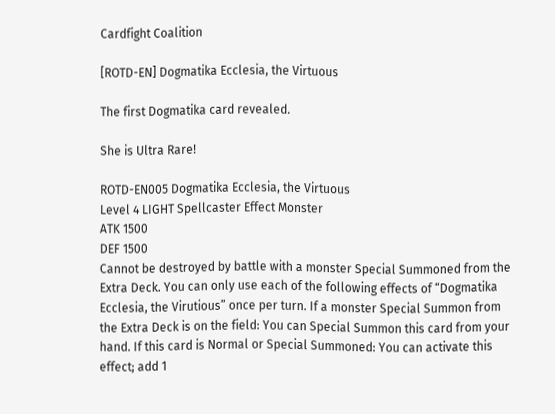Cardfight Coalition

[ROTD-EN] Dogmatika Ecclesia, the Virtuous

The first Dogmatika card revealed.

She is Ultra Rare!

ROTD-EN005 Dogmatika Ecclesia, the Virtuous
Level 4 LIGHT Spellcaster Effect Monster
ATK 1500
DEF 1500
Cannot be destroyed by battle with a monster Special Summoned from the Extra Deck. You can only use each of the following effects of “Dogmatika Ecclesia, the Virutious” once per turn. If a monster Special Summon from the Extra Deck is on the field: You can Special Summon this card from your hand. If this card is Normal or Special Summoned: You can activate this effect; add 1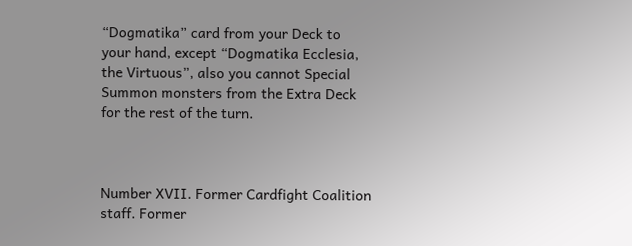“Dogmatika” card from your Deck to your hand, except “Dogmatika Ecclesia, the Virtuous”, also you cannot Special Summon monsters from the Extra Deck for the rest of the turn.



Number XVII. Former Cardfight Coalition staff. Former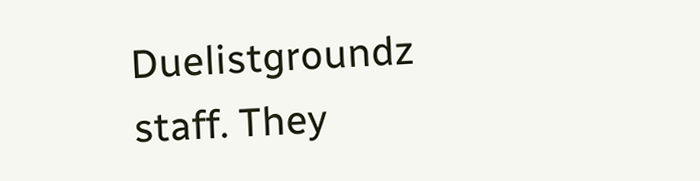Duelistgroundz staff. They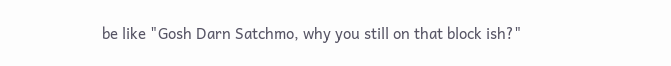be like "Gosh Darn Satchmo, why you still on that block ish?"